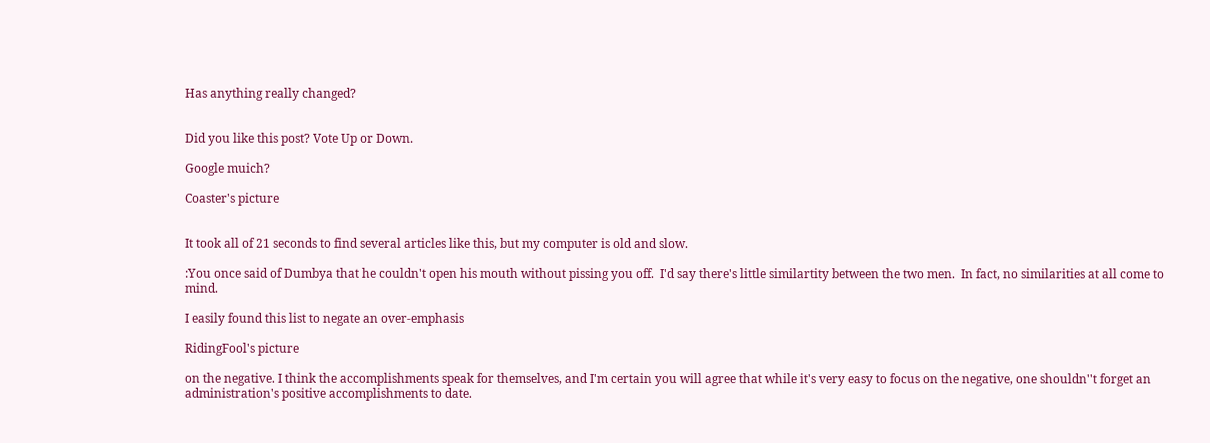Has anything really changed?


Did you like this post? Vote Up or Down.

Google muich?

Coaster's picture


It took all of 21 seconds to find several articles like this, but my computer is old and slow.

:You once said of Dumbya that he couldn't open his mouth without pissing you off.  I'd say there's little similartity between the two men.  In fact, no similarities at all come to mind.

I easily found this list to negate an over-emphasis

RidingFool's picture

on the negative. I think the accomplishments speak for themselves, and I'm certain you will agree that while it's very easy to focus on the negative, one shouldn''t forget an administration's positive accomplishments to date.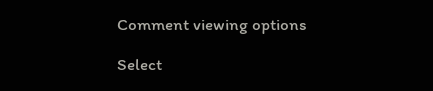Comment viewing options

Select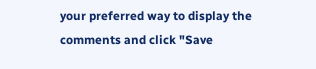your preferred way to display the comments and click "Save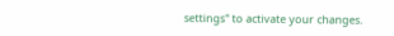settings" to activate your changes.